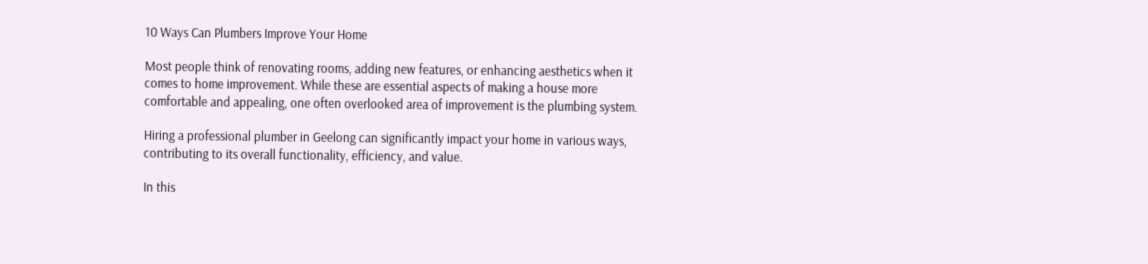10 Ways Can Plumbers Improve Your Home

Most people think of renovating rooms, adding new features, or enhancing aesthetics when it comes to home improvement. While these are essential aspects of making a house more comfortable and appealing, one often overlooked area of improvement is the plumbing system.

Hiring a professional plumber in Geelong can significantly impact your home in various ways, contributing to its overall functionality, efficiency, and value.

In this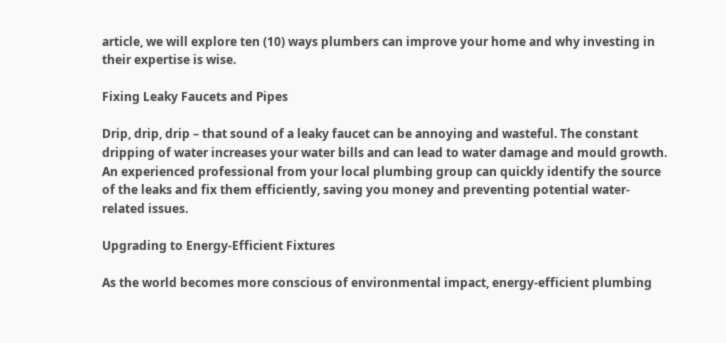article, we will explore ten (10) ways plumbers can improve your home and why investing in their expertise is wise.

Fixing Leaky Faucets and Pipes

Drip, drip, drip – that sound of a leaky faucet can be annoying and wasteful. The constant dripping of water increases your water bills and can lead to water damage and mould growth. An experienced professional from your local plumbing group can quickly identify the source of the leaks and fix them efficiently, saving you money and preventing potential water-related issues.

Upgrading to Energy-Efficient Fixtures

As the world becomes more conscious of environmental impact, energy-efficient plumbing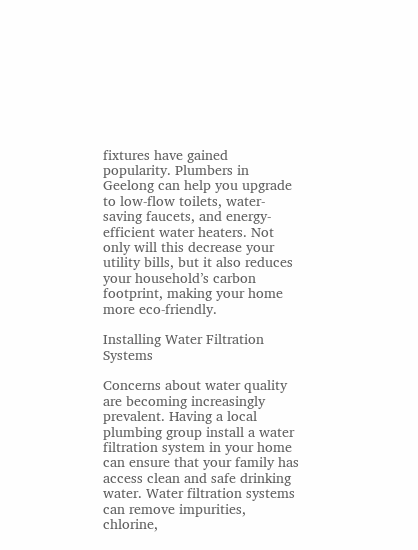fixtures have gained popularity. Plumbers in Geelong can help you upgrade to low-flow toilets, water-saving faucets, and energy-efficient water heaters. Not only will this decrease your utility bills, but it also reduces your household’s carbon footprint, making your home more eco-friendly.

Installing Water Filtration Systems

Concerns about water quality are becoming increasingly prevalent. Having a local plumbing group install a water filtration system in your home can ensure that your family has access clean and safe drinking water. Water filtration systems can remove impurities, chlorine,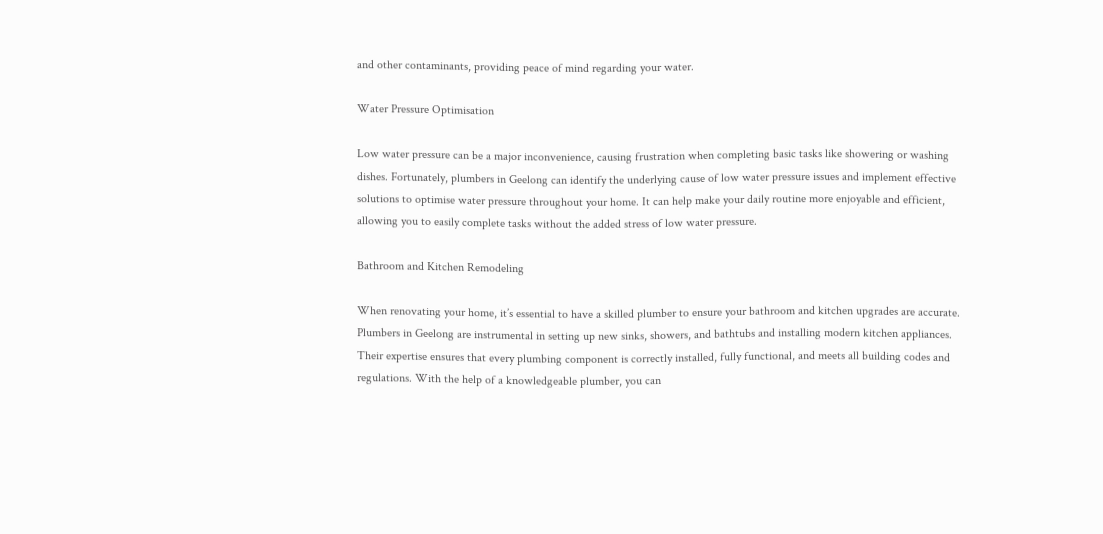and other contaminants, providing peace of mind regarding your water.

Water Pressure Optimisation

Low water pressure can be a major inconvenience, causing frustration when completing basic tasks like showering or washing dishes. Fortunately, plumbers in Geelong can identify the underlying cause of low water pressure issues and implement effective solutions to optimise water pressure throughout your home. It can help make your daily routine more enjoyable and efficient, allowing you to easily complete tasks without the added stress of low water pressure.

Bathroom and Kitchen Remodeling

When renovating your home, it’s essential to have a skilled plumber to ensure your bathroom and kitchen upgrades are accurate. Plumbers in Geelong are instrumental in setting up new sinks, showers, and bathtubs and installing modern kitchen appliances. Their expertise ensures that every plumbing component is correctly installed, fully functional, and meets all building codes and regulations. With the help of a knowledgeable plumber, you can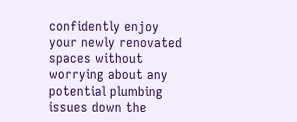confidently enjoy your newly renovated spaces without worrying about any potential plumbing issues down the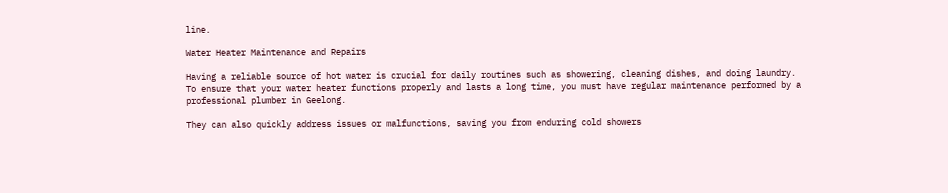line.

Water Heater Maintenance and Repairs

Having a reliable source of hot water is crucial for daily routines such as showering, cleaning dishes, and doing laundry. To ensure that your water heater functions properly and lasts a long time, you must have regular maintenance performed by a professional plumber in Geelong.

They can also quickly address issues or malfunctions, saving you from enduring cold showers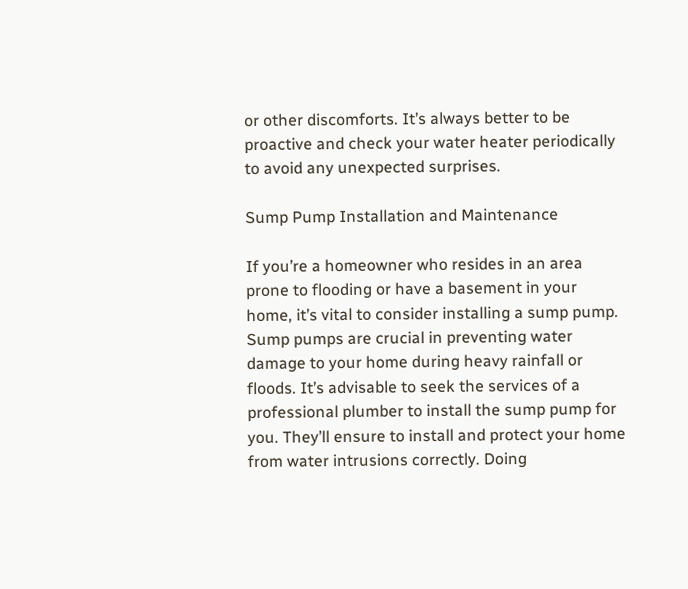or other discomforts. It’s always better to be proactive and check your water heater periodically to avoid any unexpected surprises.

Sump Pump Installation and Maintenance

If you’re a homeowner who resides in an area prone to flooding or have a basement in your home, it’s vital to consider installing a sump pump. Sump pumps are crucial in preventing water damage to your home during heavy rainfall or floods. It’s advisable to seek the services of a professional plumber to install the sump pump for you. They’ll ensure to install and protect your home from water intrusions correctly. Doing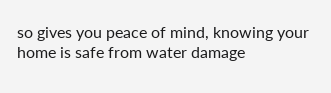so gives you peace of mind, knowing your home is safe from water damage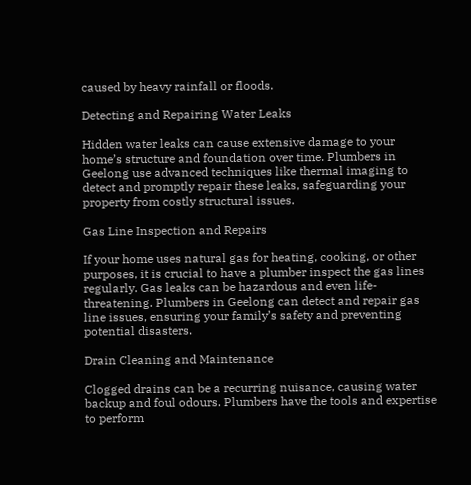caused by heavy rainfall or floods.

Detecting and Repairing Water Leaks

Hidden water leaks can cause extensive damage to your home’s structure and foundation over time. Plumbers in Geelong use advanced techniques like thermal imaging to detect and promptly repair these leaks, safeguarding your property from costly structural issues.

Gas Line Inspection and Repairs

If your home uses natural gas for heating, cooking, or other purposes, it is crucial to have a plumber inspect the gas lines regularly. Gas leaks can be hazardous and even life-threatening. Plumbers in Geelong can detect and repair gas line issues, ensuring your family’s safety and preventing potential disasters.

Drain Cleaning and Maintenance

Clogged drains can be a recurring nuisance, causing water backup and foul odours. Plumbers have the tools and expertise to perform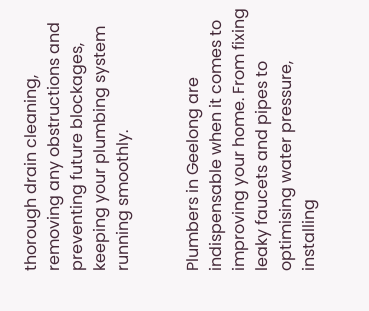thorough drain cleaning, removing any obstructions and preventing future blockages, keeping your plumbing system running smoothly.


Plumbers in Geelong are indispensable when it comes to improving your home. From fixing leaky faucets and pipes to optimising water pressure, installing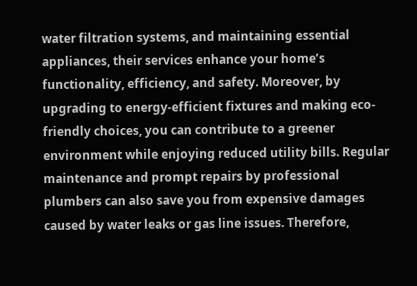water filtration systems, and maintaining essential appliances, their services enhance your home’s functionality, efficiency, and safety. Moreover, by upgrading to energy-efficient fixtures and making eco-friendly choices, you can contribute to a greener environment while enjoying reduced utility bills. Regular maintenance and prompt repairs by professional plumbers can also save you from expensive damages caused by water leaks or gas line issues. Therefore,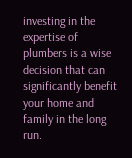investing in the expertise of plumbers is a wise decision that can significantly benefit your home and family in the long run.